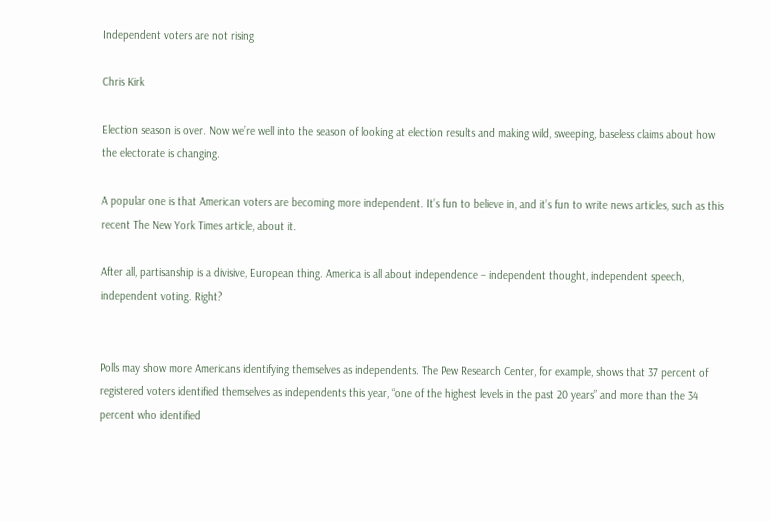Independent voters are not rising

Chris Kirk

Election season is over. Now we’re well into the season of looking at election results and making wild, sweeping, baseless claims about how the electorate is changing.

A popular one is that American voters are becoming more independent. It’s fun to believe in, and it’s fun to write news articles, such as this recent The New York Times article, about it.

After all, partisanship is a divisive, European thing. America is all about independence – independent thought, independent speech, independent voting. Right?


Polls may show more Americans identifying themselves as independents. The Pew Research Center, for example, shows that 37 percent of registered voters identified themselves as independents this year, “one of the highest levels in the past 20 years” and more than the 34 percent who identified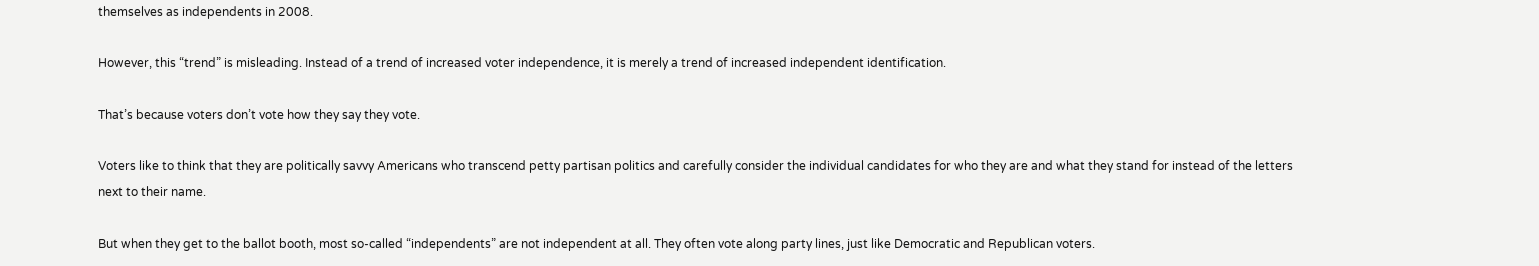themselves as independents in 2008.

However, this “trend” is misleading. Instead of a trend of increased voter independence, it is merely a trend of increased independent identification.

That’s because voters don’t vote how they say they vote.

Voters like to think that they are politically savvy Americans who transcend petty partisan politics and carefully consider the individual candidates for who they are and what they stand for instead of the letters next to their name.

But when they get to the ballot booth, most so-called “independents” are not independent at all. They often vote along party lines, just like Democratic and Republican voters.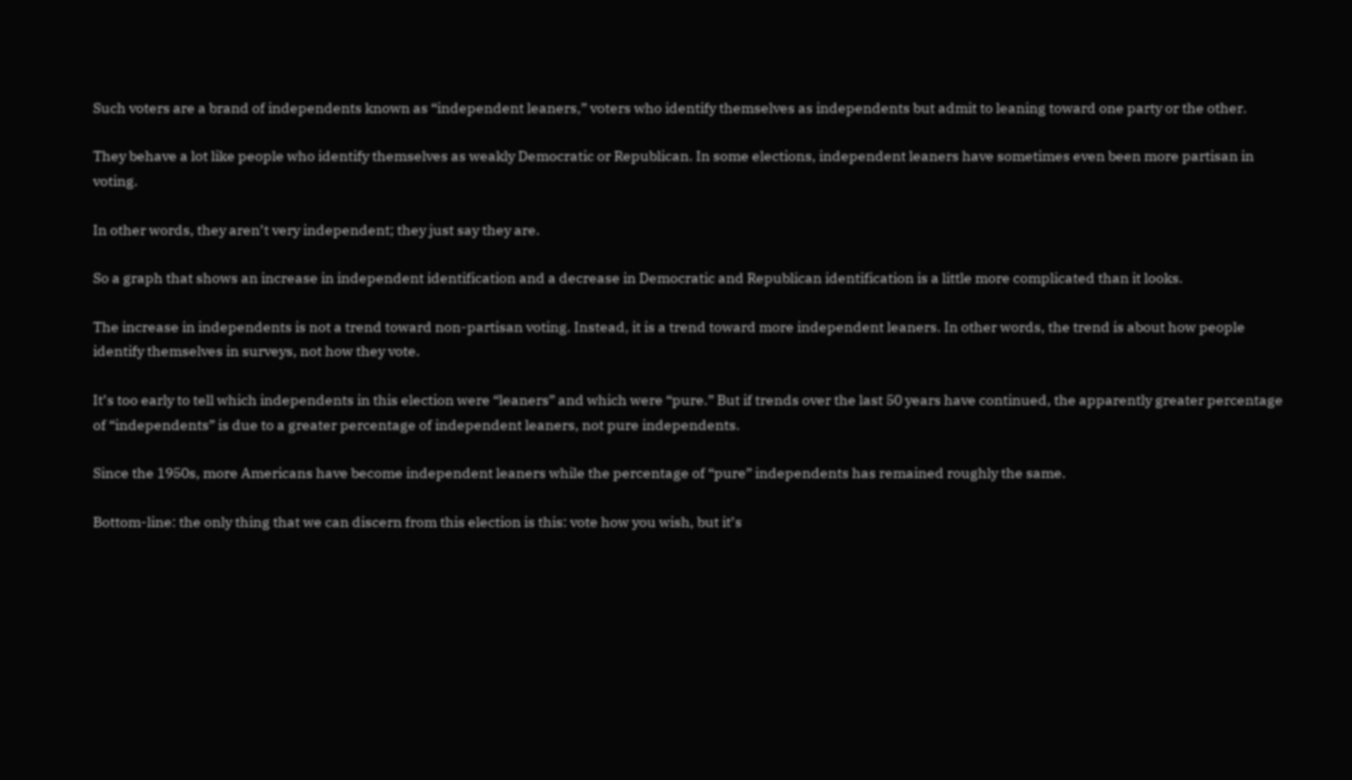Such voters are a brand of independents known as “independent leaners,” voters who identify themselves as independents but admit to leaning toward one party or the other.

They behave a lot like people who identify themselves as weakly Democratic or Republican. In some elections, independent leaners have sometimes even been more partisan in voting.

In other words, they aren’t very independent; they just say they are.

So a graph that shows an increase in independent identification and a decrease in Democratic and Republican identification is a little more complicated than it looks.

The increase in independents is not a trend toward non-partisan voting. Instead, it is a trend toward more independent leaners. In other words, the trend is about how people identify themselves in surveys, not how they vote.

It’s too early to tell which independents in this election were “leaners” and which were “pure.” But if trends over the last 50 years have continued, the apparently greater percentage of “independents” is due to a greater percentage of independent leaners, not pure independents.

Since the 1950s, more Americans have become independent leaners while the percentage of “pure” independents has remained roughly the same.

Bottom-line: the only thing that we can discern from this election is this: vote how you wish, but it’s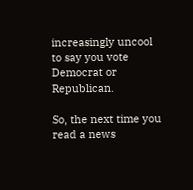increasingly uncool to say you vote Democrat or Republican.

So, the next time you read a news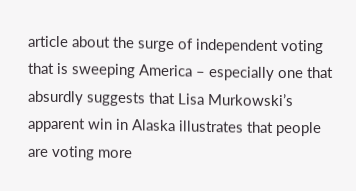article about the surge of independent voting that is sweeping America – especially one that absurdly suggests that Lisa Murkowski’s apparent win in Alaska illustrates that people are voting more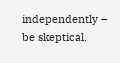independently – be skeptical.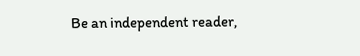Be an independent reader,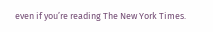even if you’re reading The New York Times.